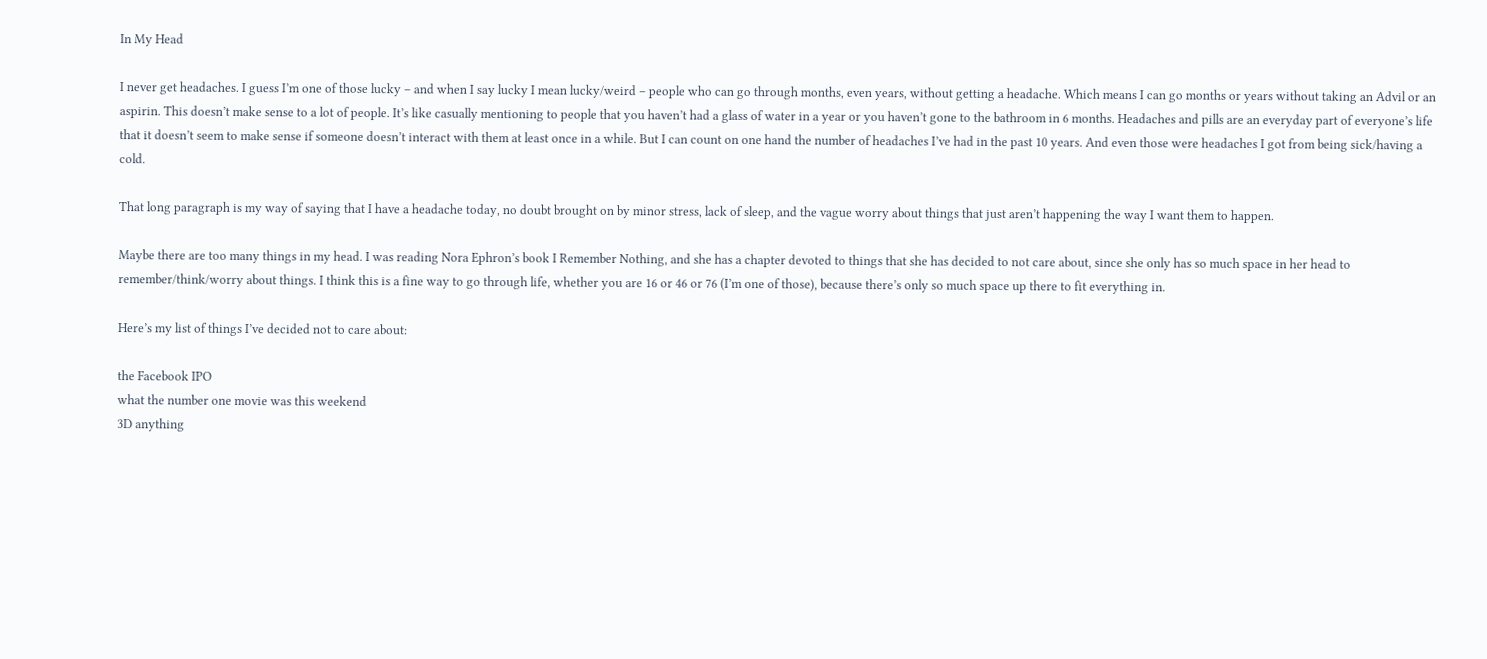In My Head

I never get headaches. I guess I’m one of those lucky – and when I say lucky I mean lucky/weird – people who can go through months, even years, without getting a headache. Which means I can go months or years without taking an Advil or an aspirin. This doesn’t make sense to a lot of people. It’s like casually mentioning to people that you haven’t had a glass of water in a year or you haven’t gone to the bathroom in 6 months. Headaches and pills are an everyday part of everyone’s life that it doesn’t seem to make sense if someone doesn’t interact with them at least once in a while. But I can count on one hand the number of headaches I’ve had in the past 10 years. And even those were headaches I got from being sick/having a cold.

That long paragraph is my way of saying that I have a headache today, no doubt brought on by minor stress, lack of sleep, and the vague worry about things that just aren’t happening the way I want them to happen.

Maybe there are too many things in my head. I was reading Nora Ephron’s book I Remember Nothing, and she has a chapter devoted to things that she has decided to not care about, since she only has so much space in her head to remember/think/worry about things. I think this is a fine way to go through life, whether you are 16 or 46 or 76 (I’m one of those), because there’s only so much space up there to fit everything in.

Here’s my list of things I’ve decided not to care about:

the Facebook IPO
what the number one movie was this weekend
3D anything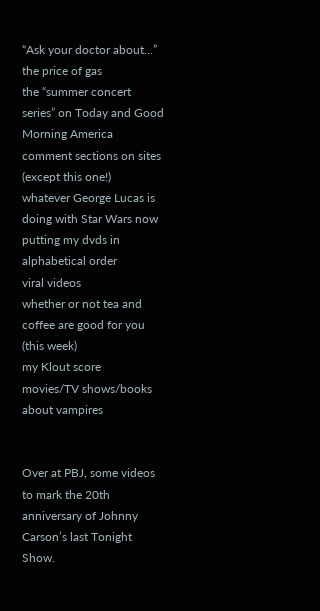“Ask your doctor about…”
the price of gas
the “summer concert series” on Today and Good Morning America
comment sections on sites (except this one!)
whatever George Lucas is doing with Star Wars now
putting my dvds in alphabetical order
viral videos
whether or not tea and coffee are good for you (this week)
my Klout score
movies/TV shows/books about vampires


Over at PBJ, some videos to mark the 20th anniversary of Johnny Carson’s last Tonight Show.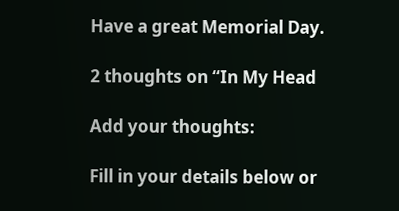Have a great Memorial Day.

2 thoughts on “In My Head

Add your thoughts:

Fill in your details below or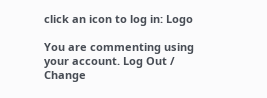click an icon to log in: Logo

You are commenting using your account. Log Out /  Change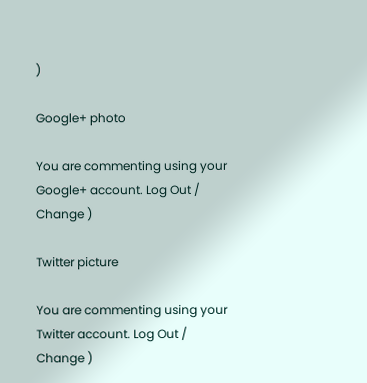)

Google+ photo

You are commenting using your Google+ account. Log Out /  Change )

Twitter picture

You are commenting using your Twitter account. Log Out /  Change )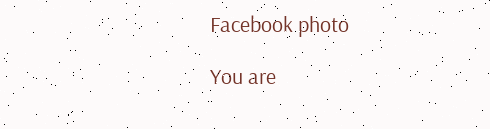Facebook photo

You are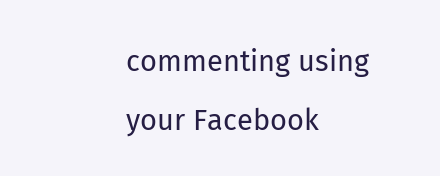commenting using your Facebook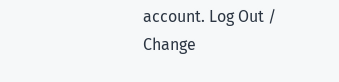account. Log Out /  Change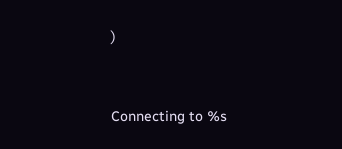)


Connecting to %s